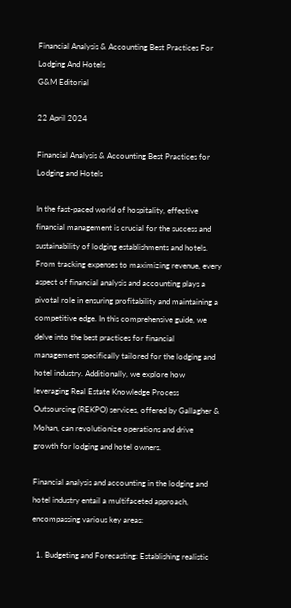Financial Analysis & Accounting Best Practices For Lodging And Hotels
G&M Editorial

22 April 2024

Financial Analysis & Accounting Best Practices for Lodging and Hotels

In the fast-paced world of hospitality, effective financial management is crucial for the success and sustainability of lodging establishments and hotels. From tracking expenses to maximizing revenue, every aspect of financial analysis and accounting plays a pivotal role in ensuring profitability and maintaining a competitive edge. In this comprehensive guide, we delve into the best practices for financial management specifically tailored for the lodging and hotel industry. Additionally, we explore how leveraging Real Estate Knowledge Process Outsourcing (REKPO) services, offered by Gallagher & Mohan, can revolutionize operations and drive growth for lodging and hotel owners.

Financial analysis and accounting in the lodging and hotel industry entail a multifaceted approach, encompassing various key areas:

  1. Budgeting and Forecasting: Establishing realistic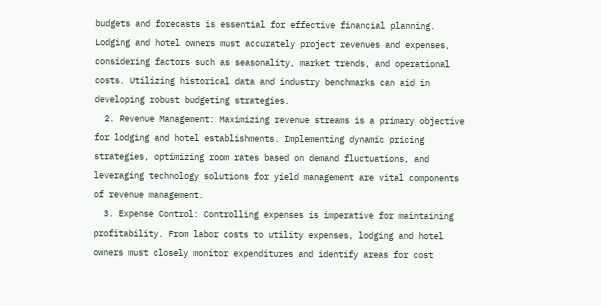budgets and forecasts is essential for effective financial planning. Lodging and hotel owners must accurately project revenues and expenses, considering factors such as seasonality, market trends, and operational costs. Utilizing historical data and industry benchmarks can aid in developing robust budgeting strategies.
  2. Revenue Management: Maximizing revenue streams is a primary objective for lodging and hotel establishments. Implementing dynamic pricing strategies, optimizing room rates based on demand fluctuations, and leveraging technology solutions for yield management are vital components of revenue management.
  3. Expense Control: Controlling expenses is imperative for maintaining profitability. From labor costs to utility expenses, lodging and hotel owners must closely monitor expenditures and identify areas for cost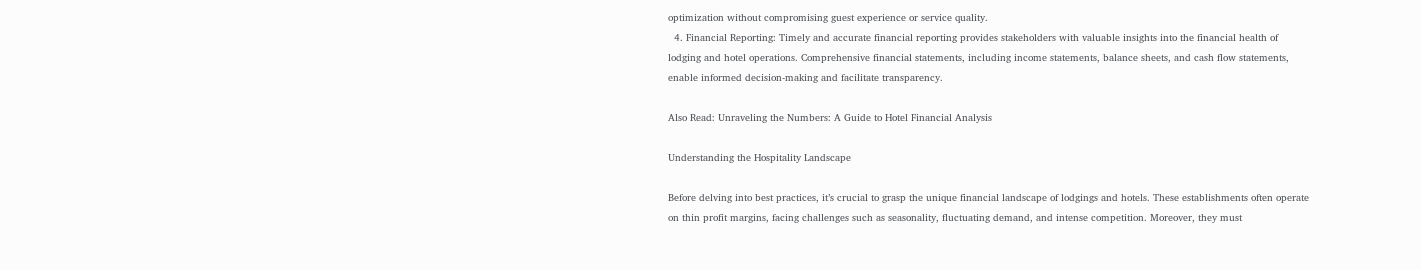optimization without compromising guest experience or service quality.
  4. Financial Reporting: Timely and accurate financial reporting provides stakeholders with valuable insights into the financial health of lodging and hotel operations. Comprehensive financial statements, including income statements, balance sheets, and cash flow statements, enable informed decision-making and facilitate transparency.

Also Read: Unraveling the Numbers: A Guide to Hotel Financial Analysis

Understanding the Hospitality Landscape

Before delving into best practices, it’s crucial to grasp the unique financial landscape of lodgings and hotels. These establishments often operate on thin profit margins, facing challenges such as seasonality, fluctuating demand, and intense competition. Moreover, they must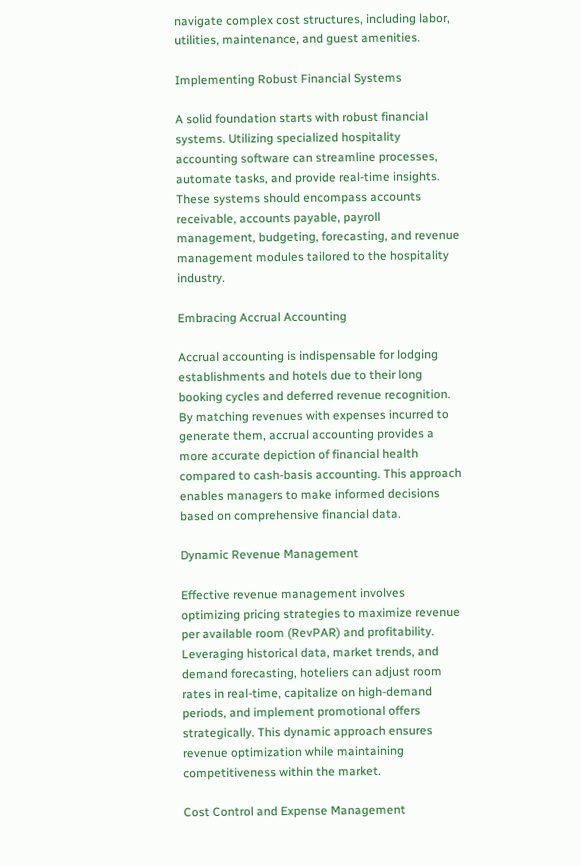navigate complex cost structures, including labor, utilities, maintenance, and guest amenities.

Implementing Robust Financial Systems

A solid foundation starts with robust financial systems. Utilizing specialized hospitality accounting software can streamline processes, automate tasks, and provide real-time insights. These systems should encompass accounts receivable, accounts payable, payroll management, budgeting, forecasting, and revenue management modules tailored to the hospitality industry.

Embracing Accrual Accounting

Accrual accounting is indispensable for lodging establishments and hotels due to their long booking cycles and deferred revenue recognition. By matching revenues with expenses incurred to generate them, accrual accounting provides a more accurate depiction of financial health compared to cash-basis accounting. This approach enables managers to make informed decisions based on comprehensive financial data.

Dynamic Revenue Management

Effective revenue management involves optimizing pricing strategies to maximize revenue per available room (RevPAR) and profitability. Leveraging historical data, market trends, and demand forecasting, hoteliers can adjust room rates in real-time, capitalize on high-demand periods, and implement promotional offers strategically. This dynamic approach ensures revenue optimization while maintaining competitiveness within the market.

Cost Control and Expense Management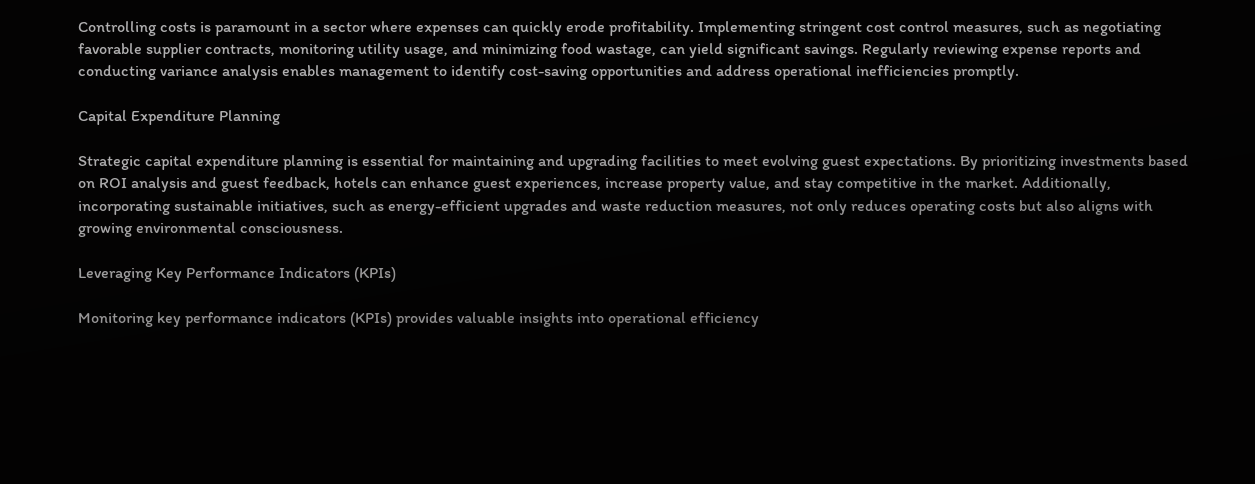Controlling costs is paramount in a sector where expenses can quickly erode profitability. Implementing stringent cost control measures, such as negotiating favorable supplier contracts, monitoring utility usage, and minimizing food wastage, can yield significant savings. Regularly reviewing expense reports and conducting variance analysis enables management to identify cost-saving opportunities and address operational inefficiencies promptly.

Capital Expenditure Planning

Strategic capital expenditure planning is essential for maintaining and upgrading facilities to meet evolving guest expectations. By prioritizing investments based on ROI analysis and guest feedback, hotels can enhance guest experiences, increase property value, and stay competitive in the market. Additionally, incorporating sustainable initiatives, such as energy-efficient upgrades and waste reduction measures, not only reduces operating costs but also aligns with growing environmental consciousness.

Leveraging Key Performance Indicators (KPIs)

Monitoring key performance indicators (KPIs) provides valuable insights into operational efficiency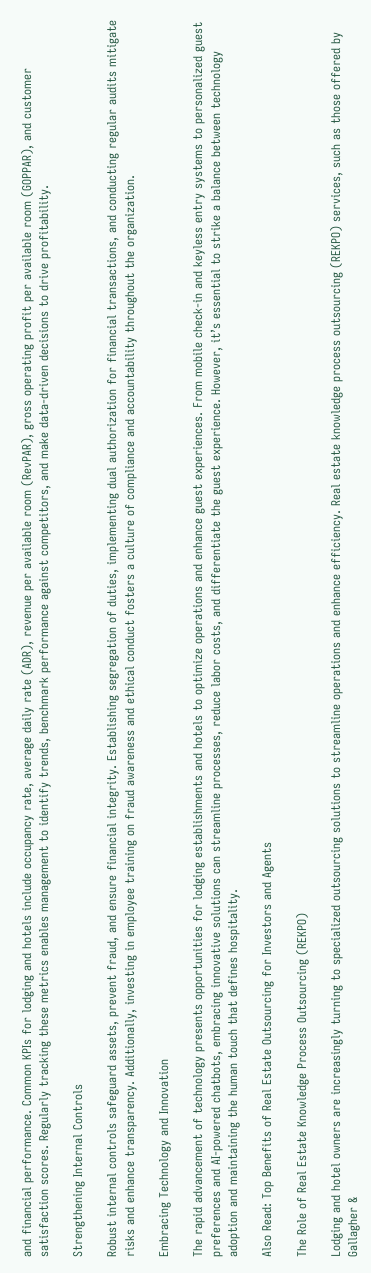and financial performance. Common KPIs for lodging and hotels include occupancy rate, average daily rate (ADR), revenue per available room (RevPAR), gross operating profit per available room (GOPPAR), and customer satisfaction scores. Regularly tracking these metrics enables management to identify trends, benchmark performance against competitors, and make data-driven decisions to drive profitability.

Strengthening Internal Controls

Robust internal controls safeguard assets, prevent fraud, and ensure financial integrity. Establishing segregation of duties, implementing dual authorization for financial transactions, and conducting regular audits mitigate risks and enhance transparency. Additionally, investing in employee training on fraud awareness and ethical conduct fosters a culture of compliance and accountability throughout the organization.

Embracing Technology and Innovation

The rapid advancement of technology presents opportunities for lodging establishments and hotels to optimize operations and enhance guest experiences. From mobile check-in and keyless entry systems to personalized guest preferences and AI-powered chatbots, embracing innovative solutions can streamline processes, reduce labor costs, and differentiate the guest experience. However, it’s essential to strike a balance between technology adoption and maintaining the human touch that defines hospitality.

Also Read: Top Benefits of Real Estate Outsourcing for Investors and Agents

The Role of Real Estate Knowledge Process Outsourcing (REKPO)

Lodging and hotel owners are increasingly turning to specialized outsourcing solutions to streamline operations and enhance efficiency. Real estate knowledge process outsourcing (REKPO) services, such as those offered by Gallagher &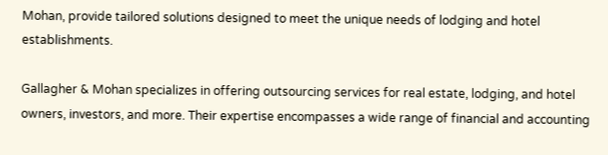Mohan, provide tailored solutions designed to meet the unique needs of lodging and hotel establishments.

Gallagher & Mohan specializes in offering outsourcing services for real estate, lodging, and hotel owners, investors, and more. Their expertise encompasses a wide range of financial and accounting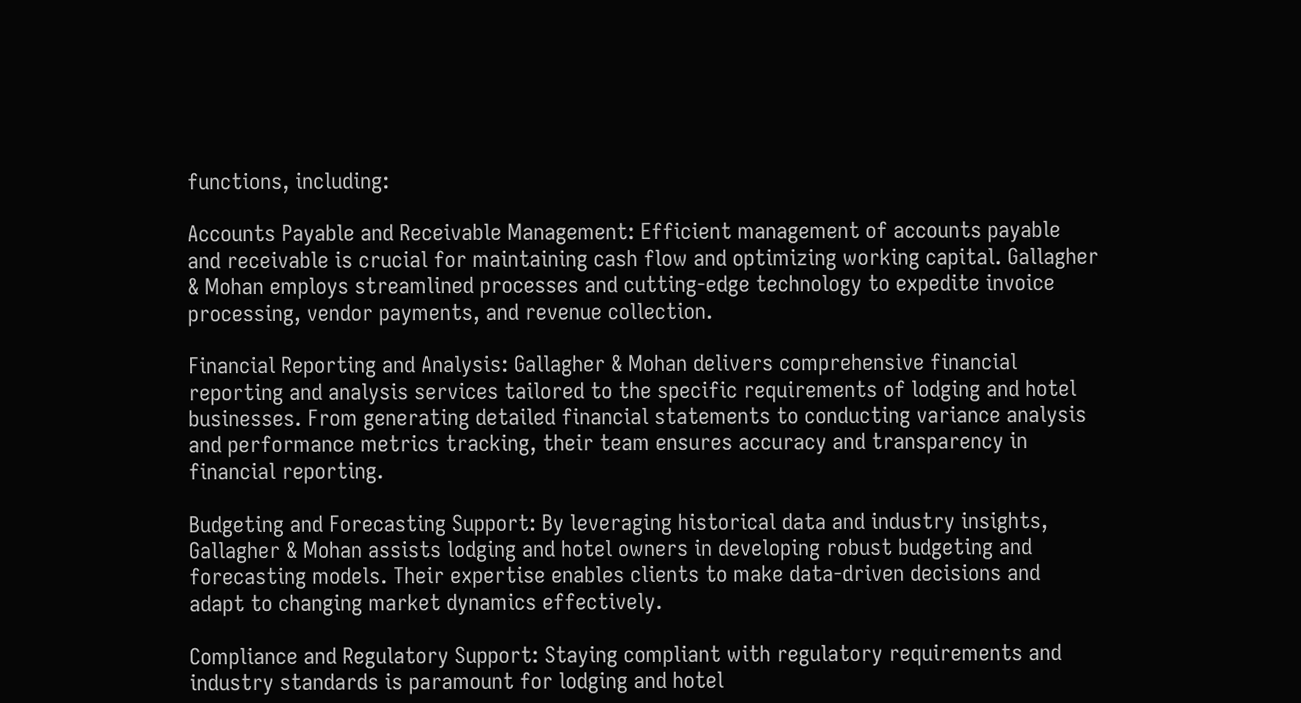functions, including:

Accounts Payable and Receivable Management: Efficient management of accounts payable and receivable is crucial for maintaining cash flow and optimizing working capital. Gallagher & Mohan employs streamlined processes and cutting-edge technology to expedite invoice processing, vendor payments, and revenue collection.

Financial Reporting and Analysis: Gallagher & Mohan delivers comprehensive financial reporting and analysis services tailored to the specific requirements of lodging and hotel businesses. From generating detailed financial statements to conducting variance analysis and performance metrics tracking, their team ensures accuracy and transparency in financial reporting.

Budgeting and Forecasting Support: By leveraging historical data and industry insights, Gallagher & Mohan assists lodging and hotel owners in developing robust budgeting and forecasting models. Their expertise enables clients to make data-driven decisions and adapt to changing market dynamics effectively.

Compliance and Regulatory Support: Staying compliant with regulatory requirements and industry standards is paramount for lodging and hotel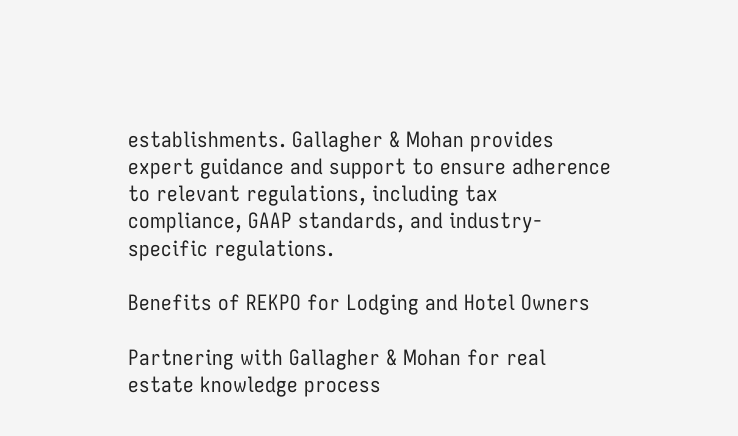establishments. Gallagher & Mohan provides expert guidance and support to ensure adherence to relevant regulations, including tax compliance, GAAP standards, and industry-specific regulations.

Benefits of REKPO for Lodging and Hotel Owners

Partnering with Gallagher & Mohan for real estate knowledge process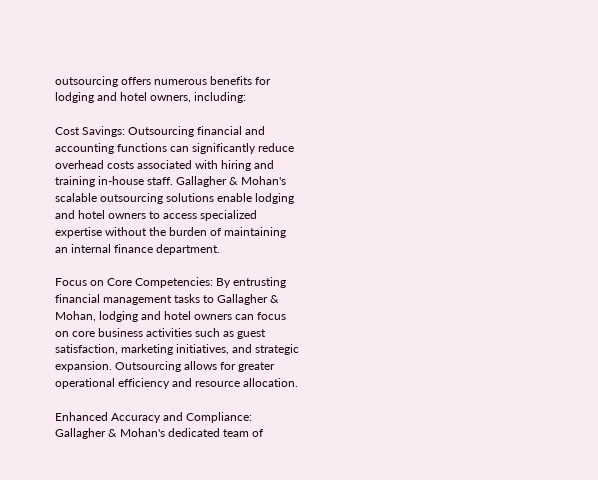outsourcing offers numerous benefits for lodging and hotel owners, including:

Cost Savings: Outsourcing financial and accounting functions can significantly reduce overhead costs associated with hiring and training in-house staff. Gallagher & Mohan's scalable outsourcing solutions enable lodging and hotel owners to access specialized expertise without the burden of maintaining an internal finance department.

Focus on Core Competencies: By entrusting financial management tasks to Gallagher & Mohan, lodging and hotel owners can focus on core business activities such as guest satisfaction, marketing initiatives, and strategic expansion. Outsourcing allows for greater operational efficiency and resource allocation.

Enhanced Accuracy and Compliance: Gallagher & Mohan's dedicated team of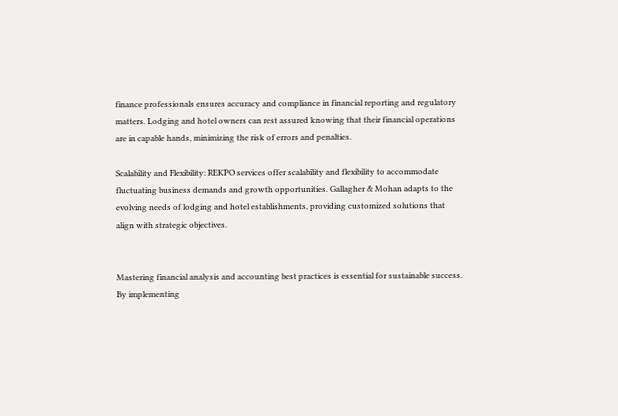finance professionals ensures accuracy and compliance in financial reporting and regulatory matters. Lodging and hotel owners can rest assured knowing that their financial operations are in capable hands, minimizing the risk of errors and penalties.

Scalability and Flexibility: REKPO services offer scalability and flexibility to accommodate fluctuating business demands and growth opportunities. Gallagher & Mohan adapts to the evolving needs of lodging and hotel establishments, providing customized solutions that align with strategic objectives.


Mastering financial analysis and accounting best practices is essential for sustainable success. By implementing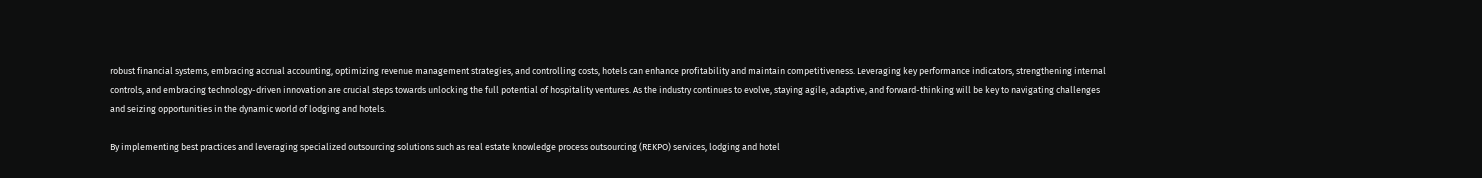robust financial systems, embracing accrual accounting, optimizing revenue management strategies, and controlling costs, hotels can enhance profitability and maintain competitiveness. Leveraging key performance indicators, strengthening internal controls, and embracing technology-driven innovation are crucial steps towards unlocking the full potential of hospitality ventures. As the industry continues to evolve, staying agile, adaptive, and forward-thinking will be key to navigating challenges and seizing opportunities in the dynamic world of lodging and hotels.

By implementing best practices and leveraging specialized outsourcing solutions such as real estate knowledge process outsourcing (REKPO) services, lodging and hotel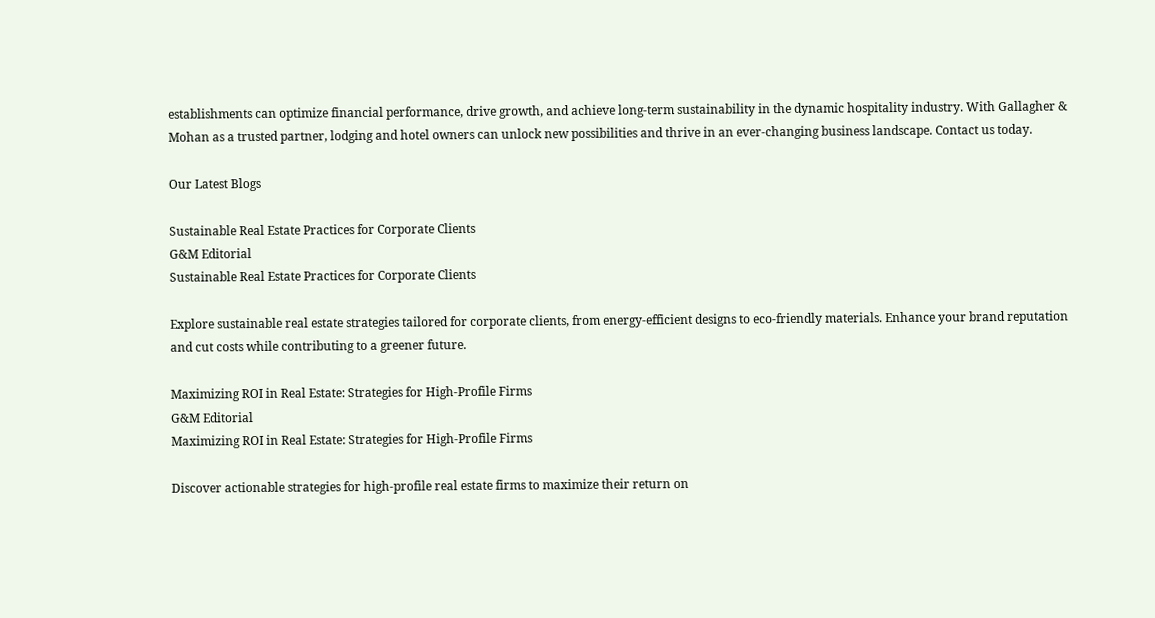establishments can optimize financial performance, drive growth, and achieve long-term sustainability in the dynamic hospitality industry. With Gallagher & Mohan as a trusted partner, lodging and hotel owners can unlock new possibilities and thrive in an ever-changing business landscape. Contact us today.

Our Latest Blogs

Sustainable Real Estate Practices for Corporate Clients
G&M Editorial
Sustainable Real Estate Practices for Corporate Clients

Explore sustainable real estate strategies tailored for corporate clients, from energy-efficient designs to eco-friendly materials. Enhance your brand reputation and cut costs while contributing to a greener future.

Maximizing ROI in Real Estate: Strategies for High-Profile Firms
G&M Editorial
Maximizing ROI in Real Estate: Strategies for High-Profile Firms

Discover actionable strategies for high-profile real estate firms to maximize their return on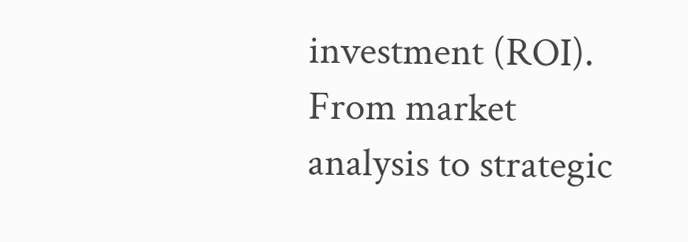investment (ROI). From market analysis to strategic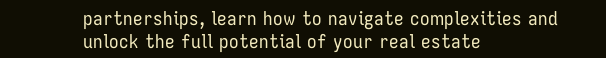partnerships, learn how to navigate complexities and unlock the full potential of your real estate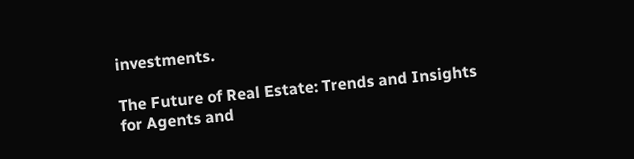investments.

The Future of Real Estate: Trends and Insights for Agents and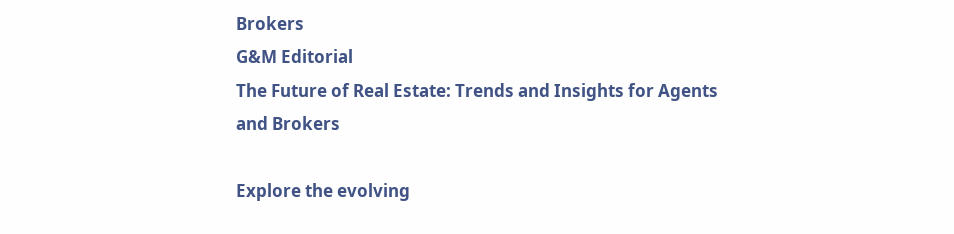Brokers
G&M Editorial
The Future of Real Estate: Trends and Insights for Agents and Brokers

Explore the evolving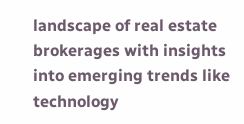landscape of real estate brokerages with insights into emerging trends like technology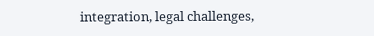integration, legal challenges,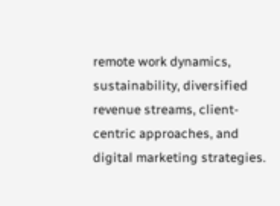remote work dynamics, sustainability, diversified revenue streams, client-centric approaches, and digital marketing strategies.